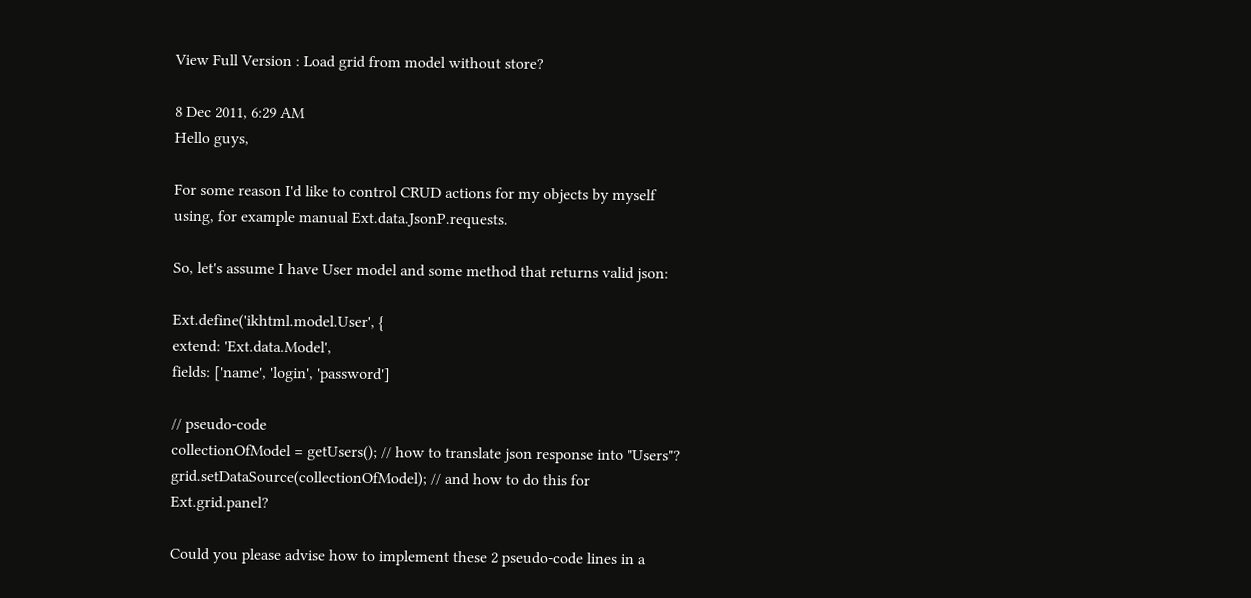View Full Version : Load grid from model without store?

8 Dec 2011, 6:29 AM
Hello guys,

For some reason I'd like to control CRUD actions for my objects by myself using, for example manual Ext.data.JsonP.requests.

So, let's assume I have User model and some method that returns valid json:

Ext.define('ikhtml.model.User', {
extend: 'Ext.data.Model',
fields: ['name', 'login', 'password']

// pseudo-code
collectionOfModel = getUsers(); // how to translate json response into "Users"?
grid.setDataSource(collectionOfModel); // and how to do this for Ext.grid.panel?

Could you please advise how to implement these 2 pseudo-code lines in a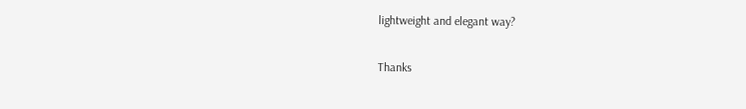lightweight and elegant way?

Thanks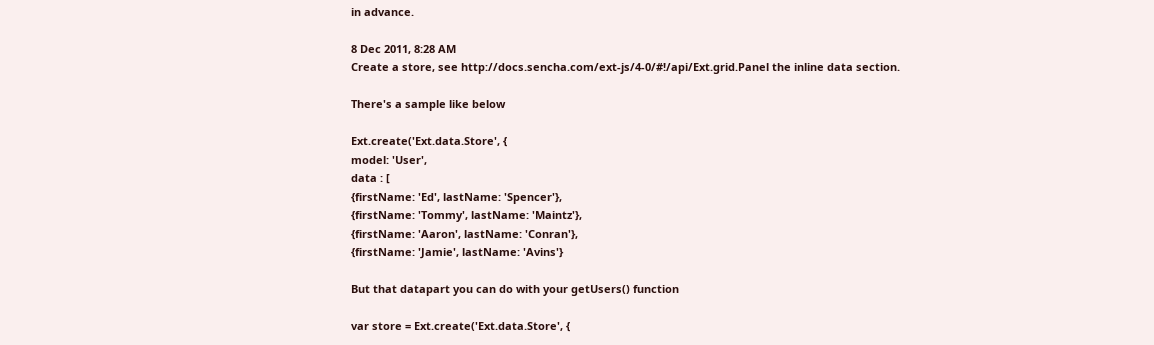in advance.

8 Dec 2011, 8:28 AM
Create a store, see http://docs.sencha.com/ext-js/4-0/#!/api/Ext.grid.Panel the inline data section.

There's a sample like below

Ext.create('Ext.data.Store', {
model: 'User',
data : [
{firstName: 'Ed', lastName: 'Spencer'},
{firstName: 'Tommy', lastName: 'Maintz'},
{firstName: 'Aaron', lastName: 'Conran'},
{firstName: 'Jamie', lastName: 'Avins'}

But that datapart you can do with your getUsers() function

var store = Ext.create('Ext.data.Store', {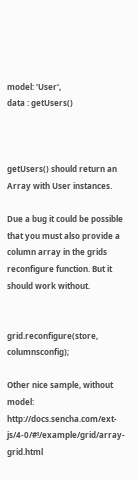model: 'User',
data : getUsers()



getUsers() should return an Array with User instances.

Due a bug it could be possible that you must also provide a column array in the grids reconfigure function. But it should work without.


grid.reconfigure(store, columnsconfig);

Other nice sample, without model: http://docs.sencha.com/ext-js/4-0/#!/example/grid/array-grid.html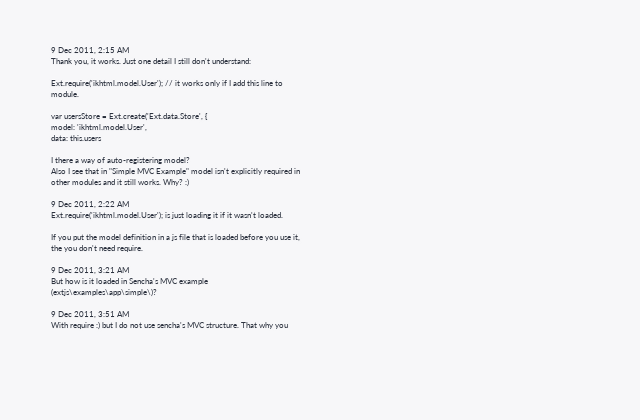9 Dec 2011, 2:15 AM
Thank you, it works. Just one detail I still don't understand:

Ext.require('ikhtml.model.User'); // it works only if I add this line to module.

var usersStore = Ext.create('Ext.data.Store', {
model: 'ikhtml.model.User',
data: this.users

I there a way of auto-registering model?
Also I see that in "Simple MVC Example" model isn't explicitly required in other modules and it still works. Why? :)

9 Dec 2011, 2:22 AM
Ext.require('ikhtml.model.User'); is just loading it if it wasn't loaded.

If you put the model definition in a js file that is loaded before you use it, the you don't need require.

9 Dec 2011, 3:21 AM
But how is it loaded in Sencha's MVC example (extjs\examples\app\simple\)?

9 Dec 2011, 3:51 AM
With require :) but I do not use sencha's MVC structure. That why you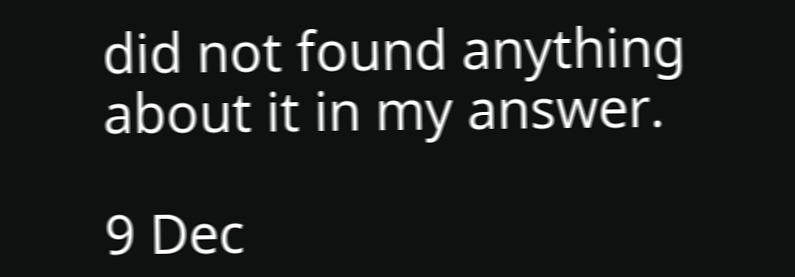did not found anything about it in my answer.

9 Dec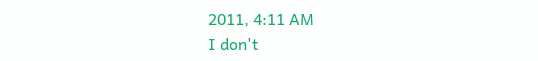2011, 4:11 AM
I don't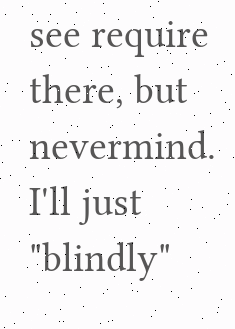see require there, but nevermind. I'll just "blindly"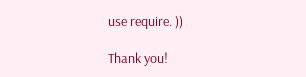use require. ))

Thank you!